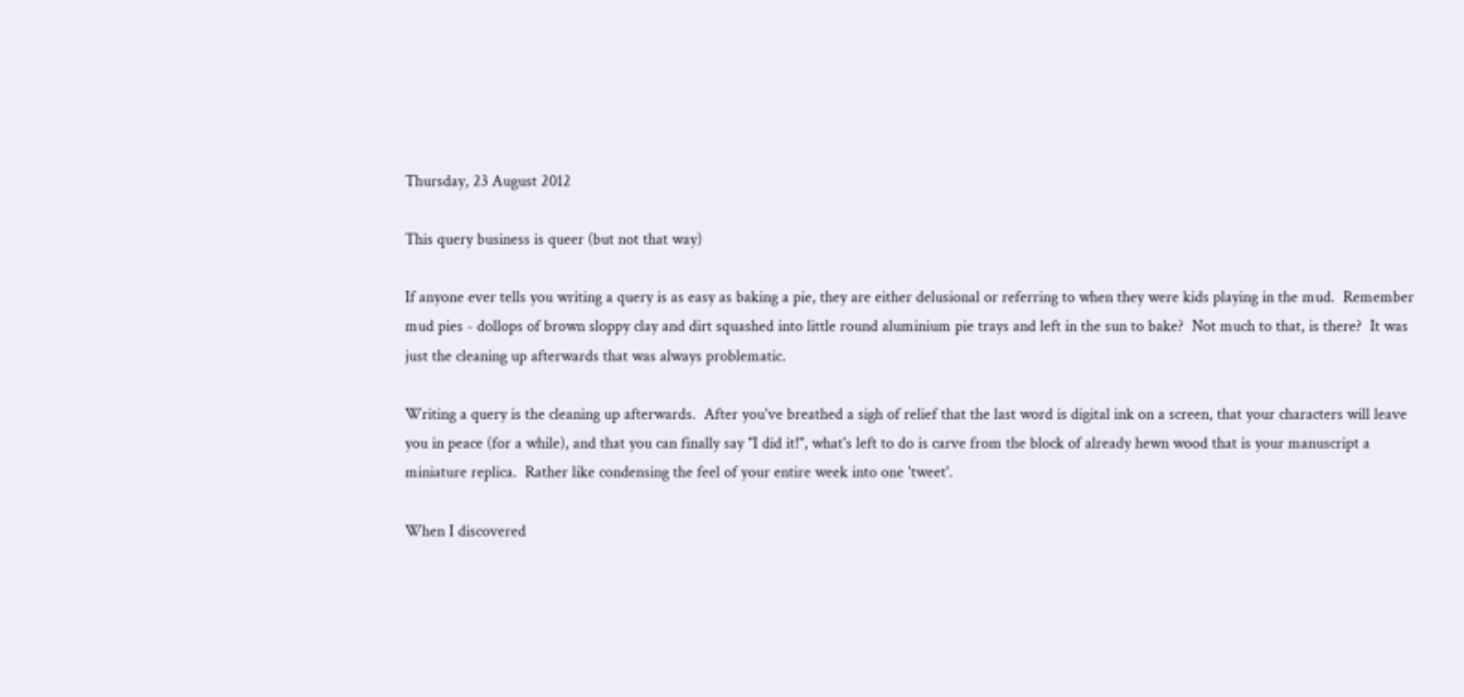Thursday, 23 August 2012

This query business is queer (but not that way)

If anyone ever tells you writing a query is as easy as baking a pie, they are either delusional or referring to when they were kids playing in the mud.  Remember mud pies - dollops of brown sloppy clay and dirt squashed into little round aluminium pie trays and left in the sun to bake?  Not much to that, is there?  It was just the cleaning up afterwards that was always problematic.

Writing a query is the cleaning up afterwards.  After you've breathed a sigh of relief that the last word is digital ink on a screen, that your characters will leave you in peace (for a while), and that you can finally say "I did it!", what's left to do is carve from the block of already hewn wood that is your manuscript a miniature replica.  Rather like condensing the feel of your entire week into one 'tweet'.

When I discovered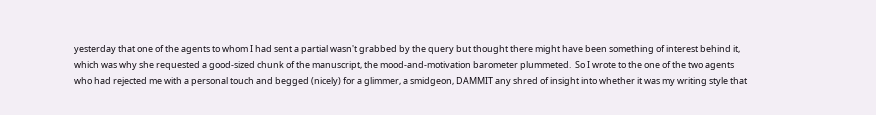yesterday that one of the agents to whom I had sent a partial wasn't grabbed by the query but thought there might have been something of interest behind it, which was why she requested a good-sized chunk of the manuscript, the mood-and-motivation barometer plummeted.  So I wrote to the one of the two agents who had rejected me with a personal touch and begged (nicely) for a glimmer, a smidgeon, DAMMIT any shred of insight into whether it was my writing style that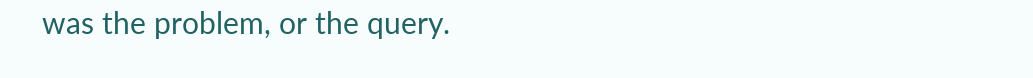was the problem, or the query.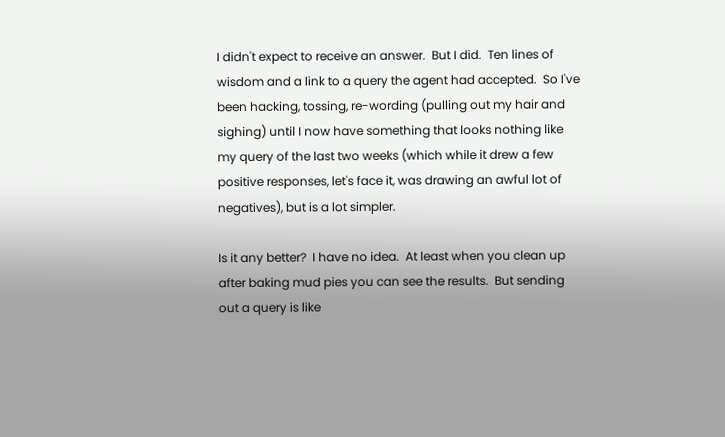I didn't expect to receive an answer.  But I did.  Ten lines of wisdom and a link to a query the agent had accepted.  So I've been hacking, tossing, re-wording (pulling out my hair and sighing) until I now have something that looks nothing like my query of the last two weeks (which while it drew a few positive responses, let's face it, was drawing an awful lot of negatives), but is a lot simpler.

Is it any better?  I have no idea.  At least when you clean up after baking mud pies you can see the results.  But sending out a query is like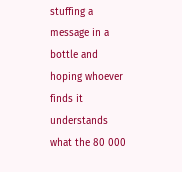stuffing a message in a bottle and hoping whoever finds it understands what the 80 000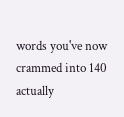words you've now crammed into 140 actually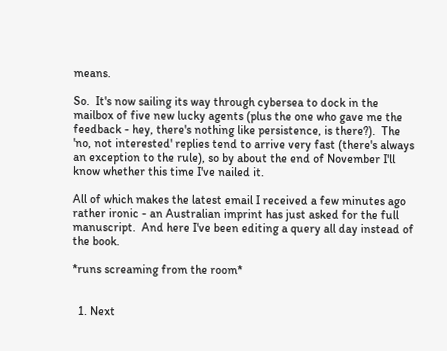means.

So.  It's now sailing its way through cybersea to dock in the mailbox of five new lucky agents (plus the one who gave me the feedback - hey, there's nothing like persistence, is there?).  The 'no, not interested' replies tend to arrive very fast (there's always an exception to the rule), so by about the end of November I'll know whether this time I've nailed it.

All of which makes the latest email I received a few minutes ago rather ironic - an Australian imprint has just asked for the full manuscript.  And here I've been editing a query all day instead of the book.

*runs screaming from the room*


  1. Next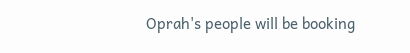Oprah's people will be booking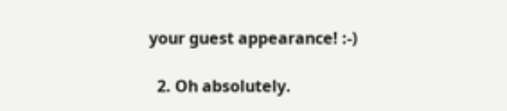your guest appearance! :-)

  2. Oh absolutely.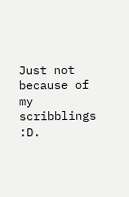Just not because of my scribblings :D.